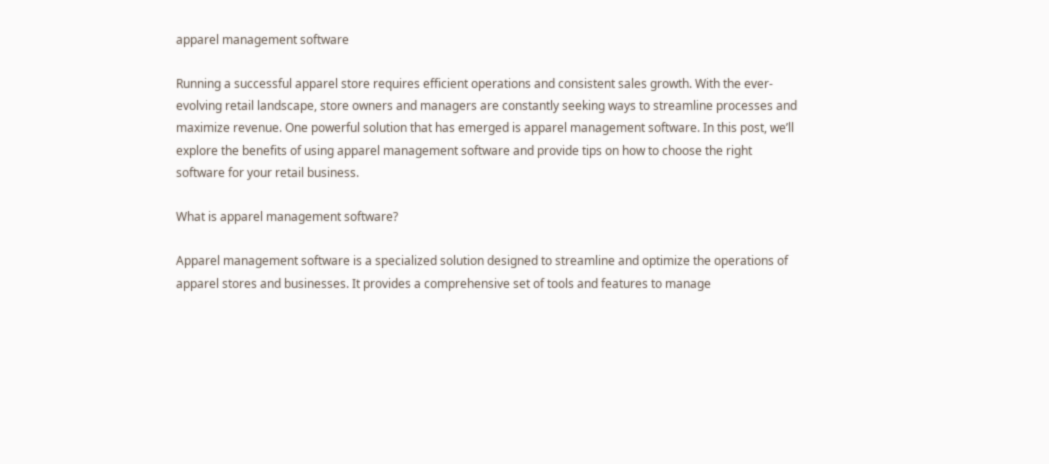apparel management software

Running a successful apparel store requires efficient operations and consistent sales growth. With the ever-evolving retail landscape, store owners and managers are constantly seeking ways to streamline processes and maximize revenue. One powerful solution that has emerged is apparel management software. In this post, we’ll explore the benefits of using apparel management software and provide tips on how to choose the right software for your retail business.

What is apparel management software?

Apparel management software is a specialized solution designed to streamline and optimize the operations of apparel stores and businesses. It provides a comprehensive set of tools and features to manage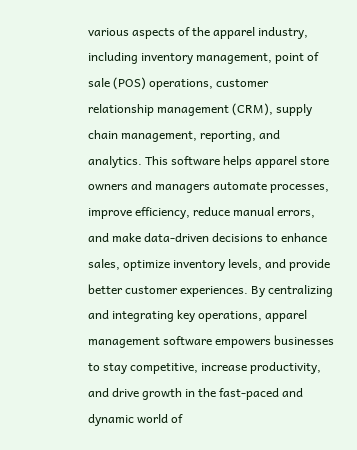various aspects of the apparel industry, including inventory management, point of sale (POS) operations, customer relationship management (CRM), supply chain management, reporting, and analytics. This software helps apparel store owners and managers automate processes, improve efficiency, reduce manual errors, and make data-driven decisions to enhance sales, optimize inventory levels, and provide better customer experiences. By centralizing and integrating key operations, apparel management software empowers businesses to stay competitive, increase productivity, and drive growth in the fast-paced and dynamic world of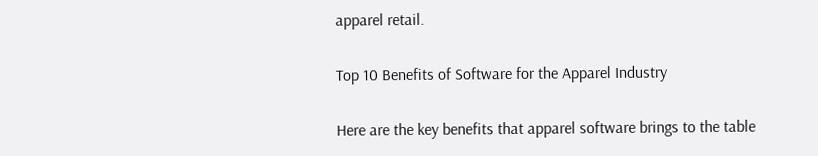apparel retail.

Top 10 Benefits of Software for the Apparel Industry

Here are the key benefits that apparel software brings to the table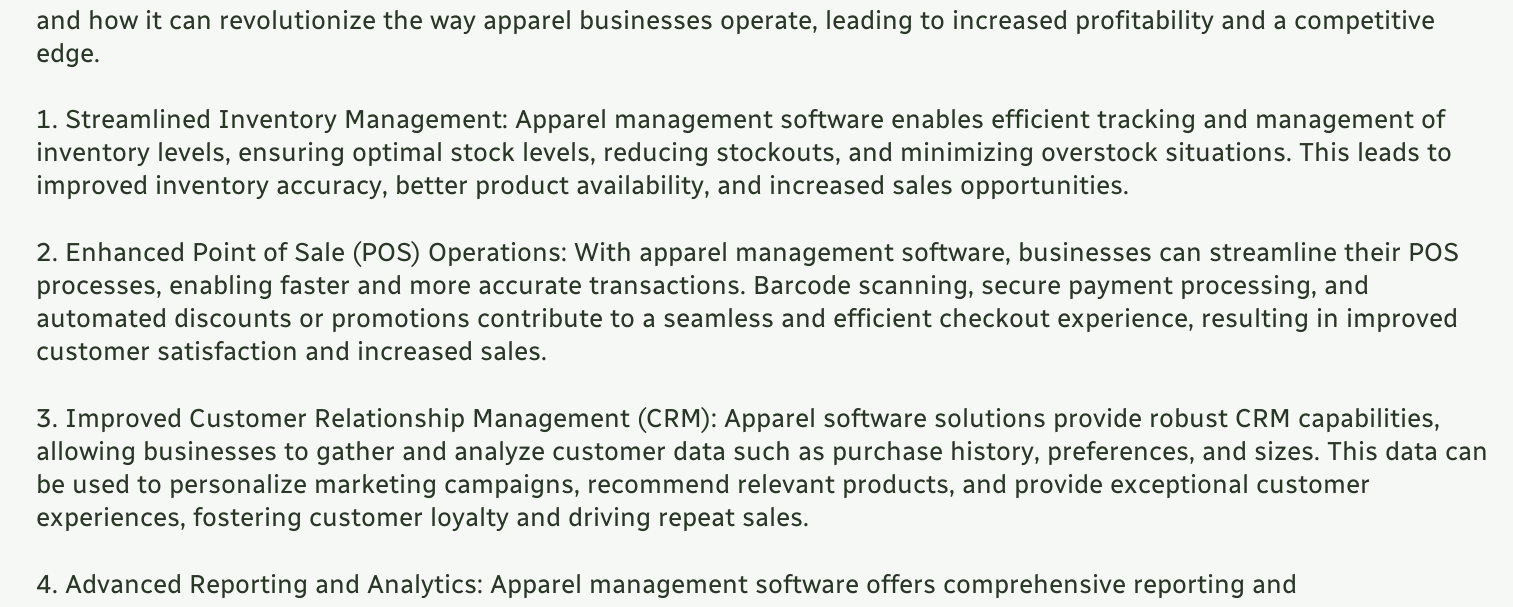and how it can revolutionize the way apparel businesses operate, leading to increased profitability and a competitive edge.

1. Streamlined Inventory Management: Apparel management software enables efficient tracking and management of inventory levels, ensuring optimal stock levels, reducing stockouts, and minimizing overstock situations. This leads to improved inventory accuracy, better product availability, and increased sales opportunities.

2. Enhanced Point of Sale (POS) Operations: With apparel management software, businesses can streamline their POS processes, enabling faster and more accurate transactions. Barcode scanning, secure payment processing, and automated discounts or promotions contribute to a seamless and efficient checkout experience, resulting in improved customer satisfaction and increased sales.

3. Improved Customer Relationship Management (CRM): Apparel software solutions provide robust CRM capabilities, allowing businesses to gather and analyze customer data such as purchase history, preferences, and sizes. This data can be used to personalize marketing campaigns, recommend relevant products, and provide exceptional customer experiences, fostering customer loyalty and driving repeat sales.

4. Advanced Reporting and Analytics: Apparel management software offers comprehensive reporting and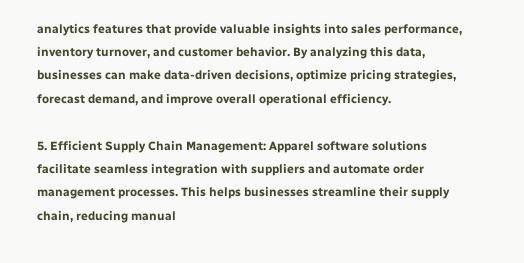analytics features that provide valuable insights into sales performance, inventory turnover, and customer behavior. By analyzing this data, businesses can make data-driven decisions, optimize pricing strategies, forecast demand, and improve overall operational efficiency.

5. Efficient Supply Chain Management: Apparel software solutions facilitate seamless integration with suppliers and automate order management processes. This helps businesses streamline their supply chain, reducing manual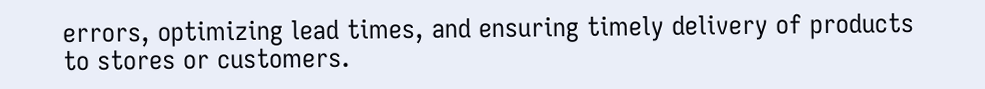errors, optimizing lead times, and ensuring timely delivery of products to stores or customers.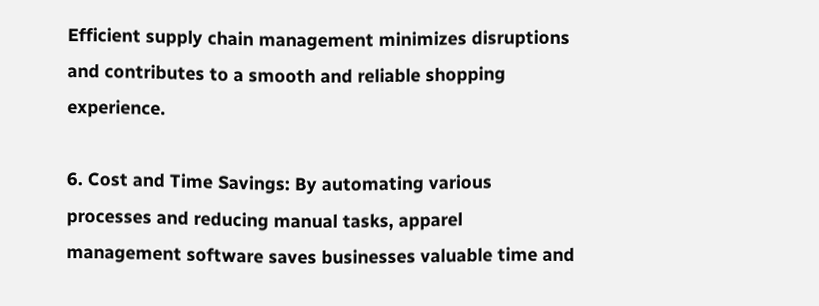Efficient supply chain management minimizes disruptions and contributes to a smooth and reliable shopping experience.

6. Cost and Time Savings: By automating various processes and reducing manual tasks, apparel management software saves businesses valuable time and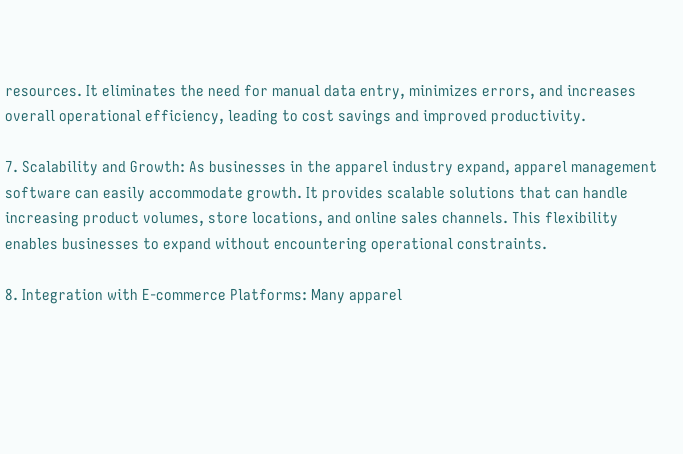resources. It eliminates the need for manual data entry, minimizes errors, and increases overall operational efficiency, leading to cost savings and improved productivity.

7. Scalability and Growth: As businesses in the apparel industry expand, apparel management software can easily accommodate growth. It provides scalable solutions that can handle increasing product volumes, store locations, and online sales channels. This flexibility enables businesses to expand without encountering operational constraints.

8. Integration with E-commerce Platforms: Many apparel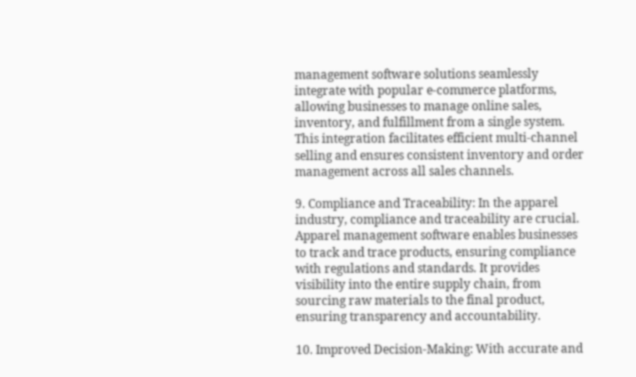management software solutions seamlessly integrate with popular e-commerce platforms, allowing businesses to manage online sales, inventory, and fulfillment from a single system. This integration facilitates efficient multi-channel selling and ensures consistent inventory and order management across all sales channels.

9. Compliance and Traceability: In the apparel industry, compliance and traceability are crucial. Apparel management software enables businesses to track and trace products, ensuring compliance with regulations and standards. It provides visibility into the entire supply chain, from sourcing raw materials to the final product, ensuring transparency and accountability.

10. Improved Decision-Making: With accurate and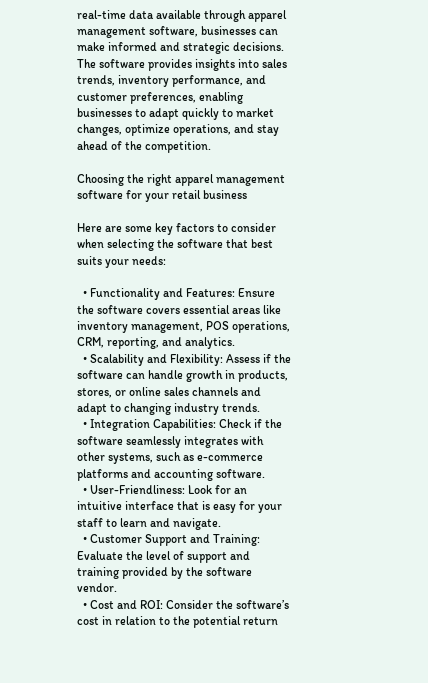real-time data available through apparel management software, businesses can make informed and strategic decisions. The software provides insights into sales trends, inventory performance, and customer preferences, enabling businesses to adapt quickly to market changes, optimize operations, and stay ahead of the competition.

Choosing the right apparel management software for your retail business

Here are some key factors to consider when selecting the software that best suits your needs:

  • Functionality and Features: Ensure the software covers essential areas like inventory management, POS operations, CRM, reporting, and analytics.
  • Scalability and Flexibility: Assess if the software can handle growth in products, stores, or online sales channels and adapt to changing industry trends.
  • Integration Capabilities: Check if the software seamlessly integrates with other systems, such as e-commerce platforms and accounting software.
  • User-Friendliness: Look for an intuitive interface that is easy for your staff to learn and navigate.
  • Customer Support and Training: Evaluate the level of support and training provided by the software vendor.
  • Cost and ROI: Consider the software’s cost in relation to the potential return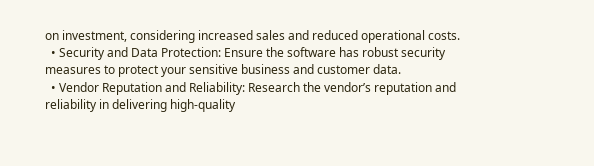on investment, considering increased sales and reduced operational costs.
  • Security and Data Protection: Ensure the software has robust security measures to protect your sensitive business and customer data.
  • Vendor Reputation and Reliability: Research the vendor’s reputation and reliability in delivering high-quality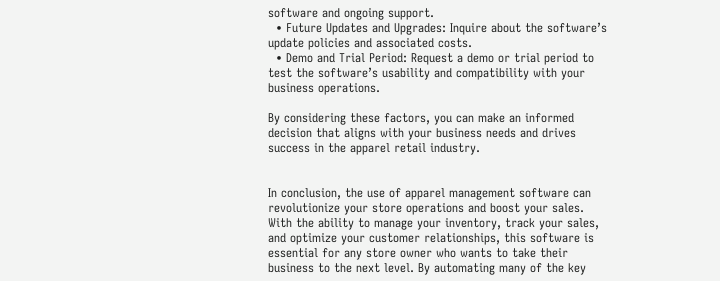software and ongoing support.
  • Future Updates and Upgrades: Inquire about the software’s update policies and associated costs.
  • Demo and Trial Period: Request a demo or trial period to test the software’s usability and compatibility with your business operations.

By considering these factors, you can make an informed decision that aligns with your business needs and drives success in the apparel retail industry.


In conclusion, the use of apparel management software can revolutionize your store operations and boost your sales. With the ability to manage your inventory, track your sales, and optimize your customer relationships, this software is essential for any store owner who wants to take their business to the next level. By automating many of the key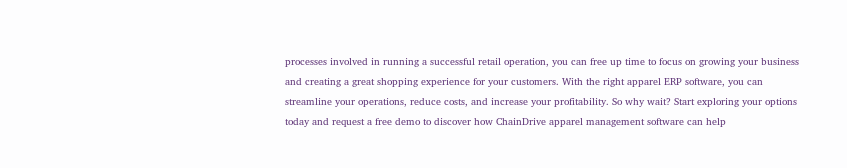processes involved in running a successful retail operation, you can free up time to focus on growing your business and creating a great shopping experience for your customers. With the right apparel ERP software, you can streamline your operations, reduce costs, and increase your profitability. So why wait? Start exploring your options today and request a free demo to discover how ChainDrive apparel management software can help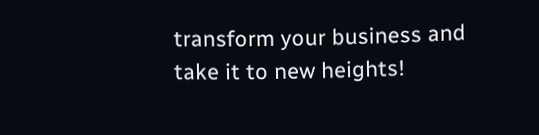transform your business and take it to new heights!